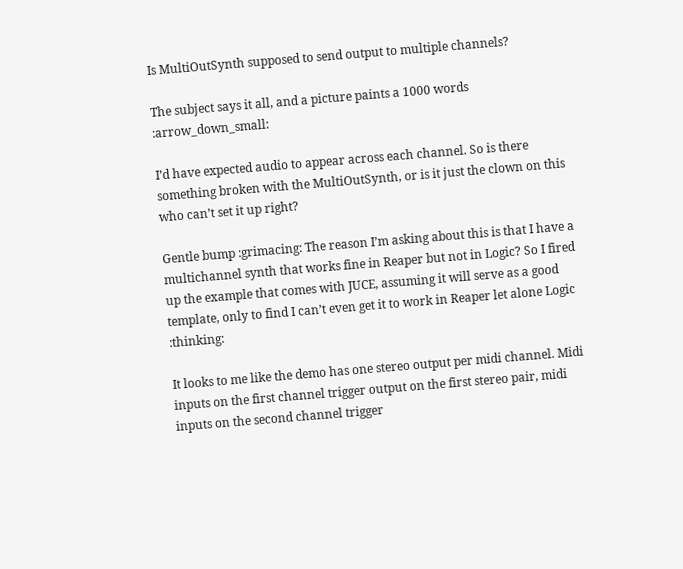Is MultiOutSynth supposed to send output to multiple channels?

The subject says it all, and a picture paints a 1000 words :arrow_down_small:

I’d have expected audio to appear across each channel. So is there something broken with the MultiOutSynth, or is it just the clown on this who can’t set it up right?

Gentle bump :grimacing: The reason I’m asking about this is that I have a multichannel synth that works fine in Reaper but not in Logic? So I fired up the example that comes with JUCE, assuming it will serve as a good template, only to find I can’t even get it to work in Reaper let alone Logic :thinking:

It looks to me like the demo has one stereo output per midi channel. Midi inputs on the first channel trigger output on the first stereo pair, midi inputs on the second channel trigger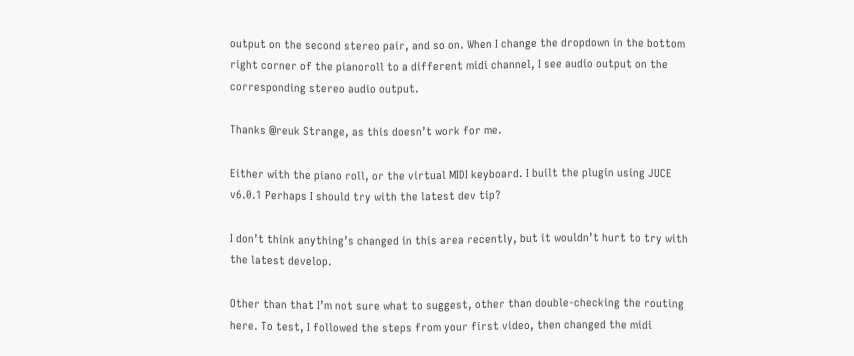output on the second stereo pair, and so on. When I change the dropdown in the bottom right corner of the pianoroll to a different midi channel, I see audio output on the corresponding stereo audio output.

Thanks @reuk Strange, as this doesn’t work for me.

Either with the piano roll, or the virtual MIDI keyboard. I built the plugin using JUCE v6.0.1 Perhaps I should try with the latest dev tip?

I don’t think anything’s changed in this area recently, but it wouldn’t hurt to try with the latest develop.

Other than that I’m not sure what to suggest, other than double-checking the routing here. To test, I followed the steps from your first video, then changed the midi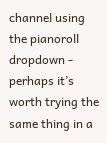channel using the pianoroll dropdown - perhaps it’s worth trying the same thing in a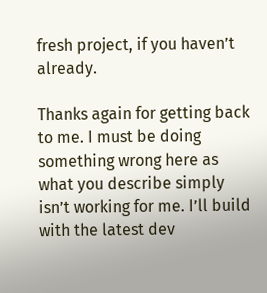fresh project, if you haven’t already.

Thanks again for getting back to me. I must be doing something wrong here as what you describe simply isn’t working for me. I’ll build with the latest dev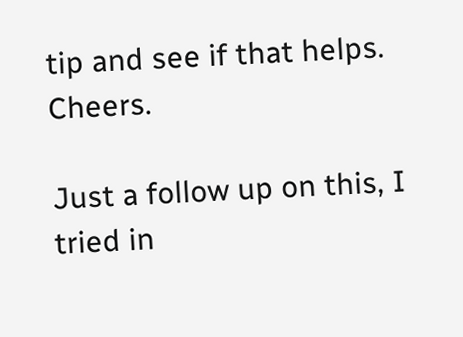tip and see if that helps. Cheers.

Just a follow up on this, I tried in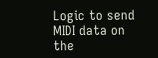Logic to send MIDI data on the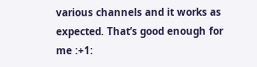various channels and it works as expected. That’s good enough for me :+1: